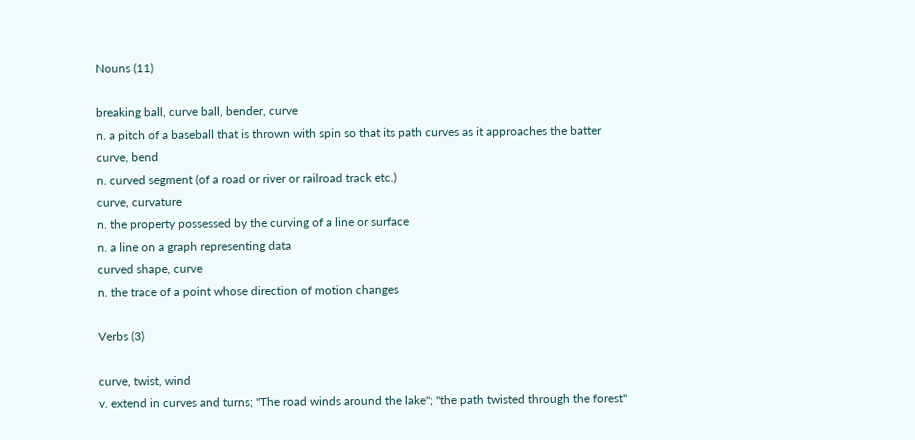Nouns (11)

breaking ball, curve ball, bender, curve
n. a pitch of a baseball that is thrown with spin so that its path curves as it approaches the batter
curve, bend
n. curved segment (of a road or river or railroad track etc.)
curve, curvature
n. the property possessed by the curving of a line or surface
n. a line on a graph representing data
curved shape, curve
n. the trace of a point whose direction of motion changes

Verbs (3)

curve, twist, wind
v. extend in curves and turns; "The road winds around the lake"; "the path twisted through the forest"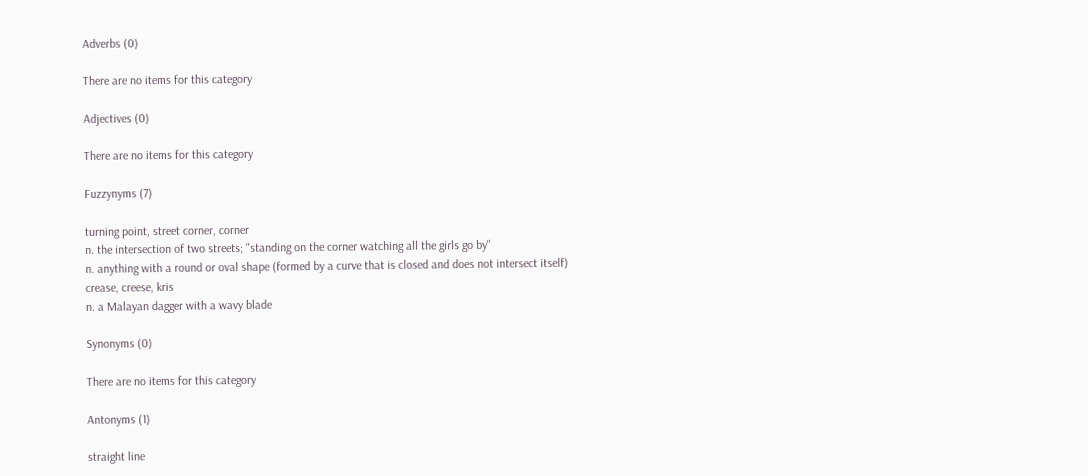Adverbs (0)

There are no items for this category

Adjectives (0)

There are no items for this category

Fuzzynyms (7)

turning point, street corner, corner
n. the intersection of two streets; "standing on the corner watching all the girls go by"
n. anything with a round or oval shape (formed by a curve that is closed and does not intersect itself)
crease, creese, kris
n. a Malayan dagger with a wavy blade

Synonyms (0)

There are no items for this category

Antonyms (1)

straight line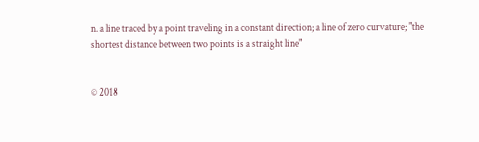n. a line traced by a point traveling in a constant direction; a line of zero curvature; "the shortest distance between two points is a straight line"


© 2018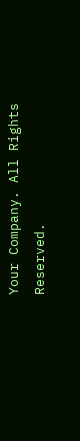Your Company. All Rights Reserved.